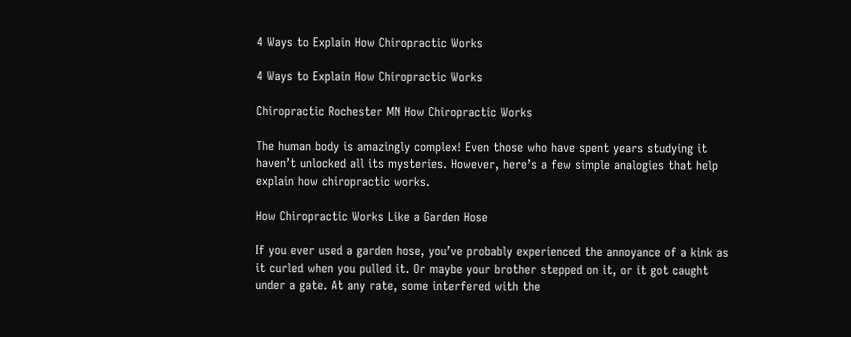4 Ways to Explain How Chiropractic Works

4 Ways to Explain How Chiropractic Works

Chiropractic Rochester MN How Chiropractic Works

The human body is amazingly complex! Even those who have spent years studying it haven’t unlocked all its mysteries. However, here’s a few simple analogies that help explain how chiropractic works.

How Chiropractic Works Like a Garden Hose

If you ever used a garden hose, you’ve probably experienced the annoyance of a kink as it curled when you pulled it. Or maybe your brother stepped on it, or it got caught under a gate. At any rate, some interfered with the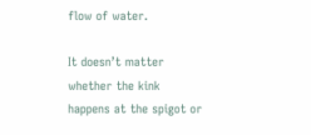flow of water.

It doesn’t matter whether the kink happens at the spigot or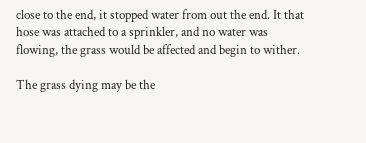close to the end, it stopped water from out the end. It that hose was attached to a sprinkler, and no water was flowing, the grass would be affected and begin to wither.

The grass dying may be the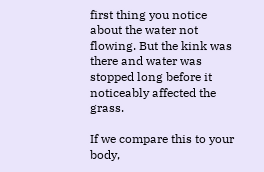first thing you notice about the water not flowing. But the kink was there and water was stopped long before it noticeably affected the grass.

If we compare this to your body,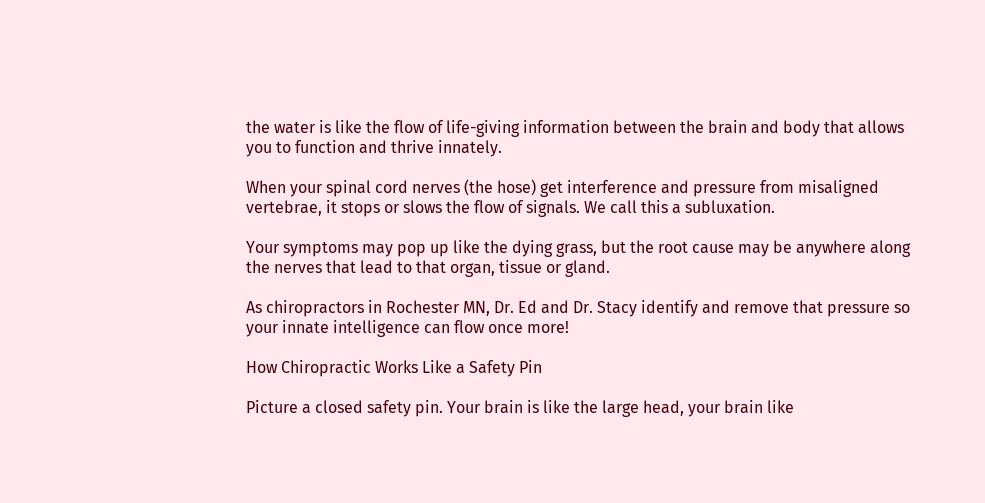the water is like the flow of life-giving information between the brain and body that allows you to function and thrive innately.

When your spinal cord nerves (the hose) get interference and pressure from misaligned vertebrae, it stops or slows the flow of signals. We call this a subluxation.

Your symptoms may pop up like the dying grass, but the root cause may be anywhere along the nerves that lead to that organ, tissue or gland.

As chiropractors in Rochester MN, Dr. Ed and Dr. Stacy identify and remove that pressure so your innate intelligence can flow once more!

How Chiropractic Works Like a Safety Pin

Picture a closed safety pin. Your brain is like the large head, your brain like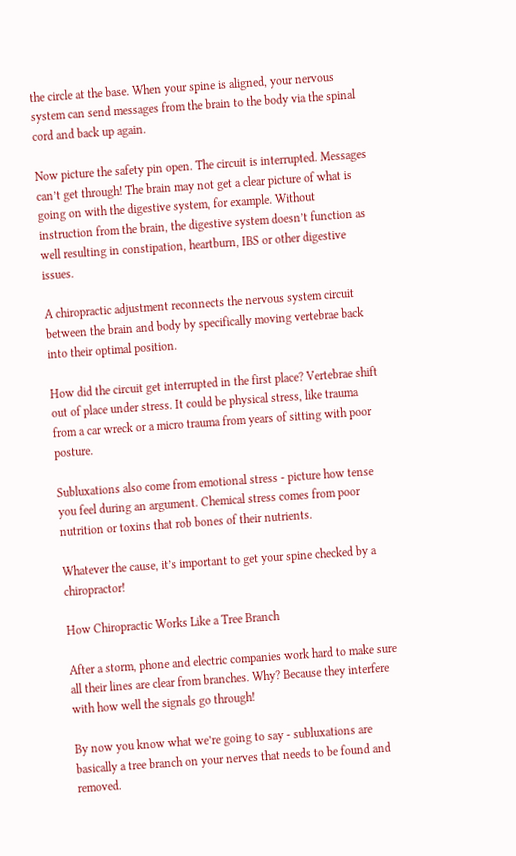the circle at the base. When your spine is aligned, your nervous system can send messages from the brain to the body via the spinal cord and back up again.

Now picture the safety pin open. The circuit is interrupted. Messages can’t get through! The brain may not get a clear picture of what is going on with the digestive system, for example. Without instruction from the brain, the digestive system doesn’t function as well resulting in constipation, heartburn, IBS or other digestive issues.

A chiropractic adjustment reconnects the nervous system circuit between the brain and body by specifically moving vertebrae back into their optimal position.

How did the circuit get interrupted in the first place? Vertebrae shift out of place under stress. It could be physical stress, like trauma from a car wreck or a micro trauma from years of sitting with poor posture.

Subluxations also come from emotional stress - picture how tense you feel during an argument. Chemical stress comes from poor nutrition or toxins that rob bones of their nutrients.

Whatever the cause, it’s important to get your spine checked by a chiropractor!

How Chiropractic Works Like a Tree Branch

After a storm, phone and electric companies work hard to make sure all their lines are clear from branches. Why? Because they interfere with how well the signals go through!

By now you know what we’re going to say - subluxations are basically a tree branch on your nerves that needs to be found and removed.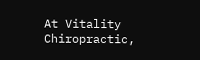At Vitality Chiropractic,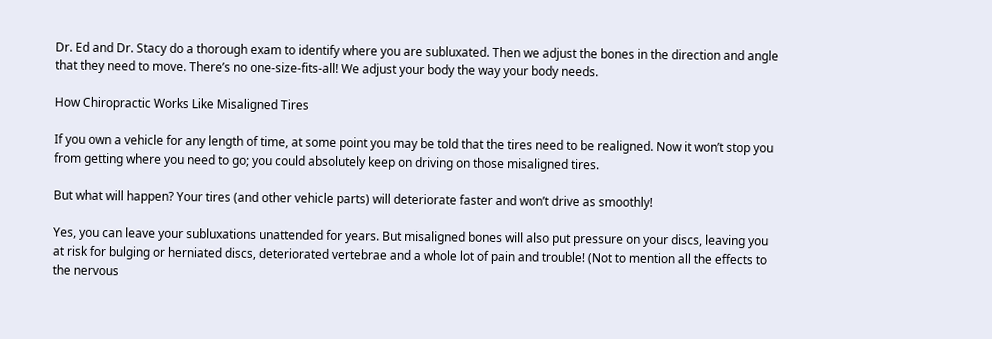Dr. Ed and Dr. Stacy do a thorough exam to identify where you are subluxated. Then we adjust the bones in the direction and angle that they need to move. There’s no one-size-fits-all! We adjust your body the way your body needs.

How Chiropractic Works Like Misaligned Tires

If you own a vehicle for any length of time, at some point you may be told that the tires need to be realigned. Now it won’t stop you from getting where you need to go; you could absolutely keep on driving on those misaligned tires.

But what will happen? Your tires (and other vehicle parts) will deteriorate faster and won’t drive as smoothly!

Yes, you can leave your subluxations unattended for years. But misaligned bones will also put pressure on your discs, leaving you at risk for bulging or herniated discs, deteriorated vertebrae and a whole lot of pain and trouble! (Not to mention all the effects to the nervous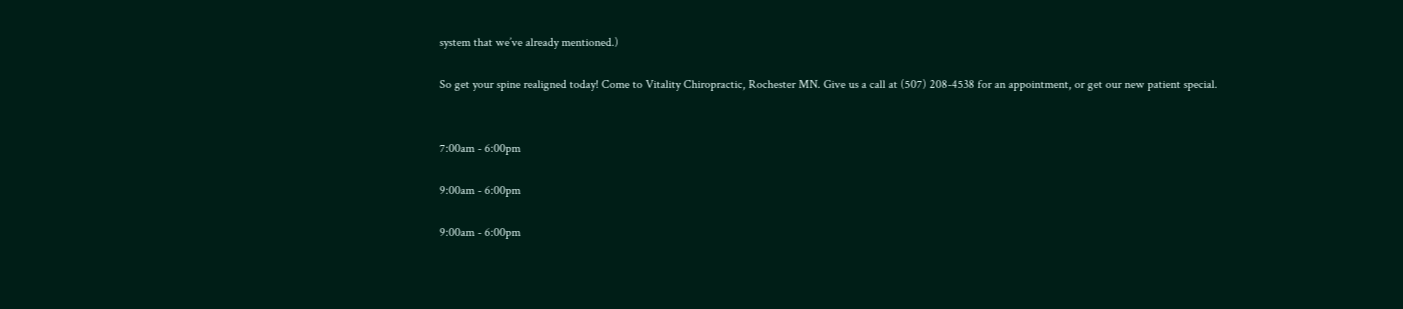system that we’ve already mentioned.)

So get your spine realigned today! Come to Vitality Chiropractic, Rochester MN. Give us a call at (507) 208-4538 for an appointment, or get our new patient special.


7:00am - 6:00pm

9:00am - 6:00pm

9:00am - 6:00pm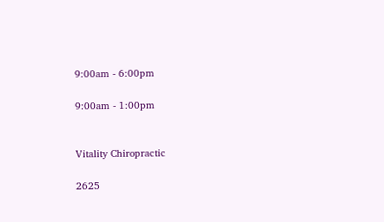9:00am - 6:00pm

9:00am - 1:00pm


Vitality Chiropractic

2625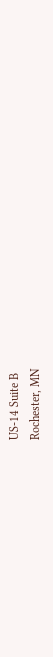US-14 Suite B
Rochester, MN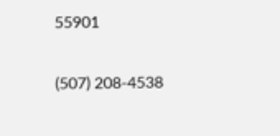55901

(507) 208-4538